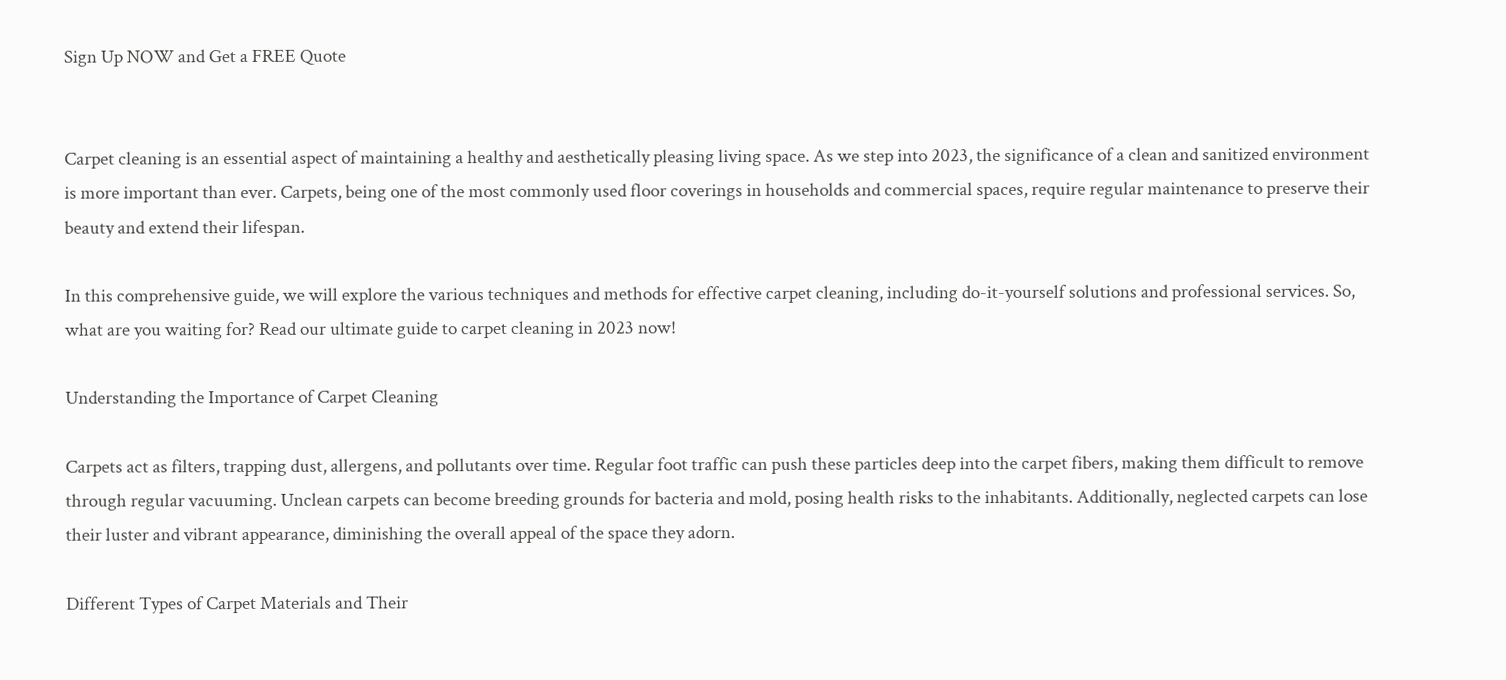Sign Up NOW and Get a FREE Quote


Carpet cleaning is an essential aspect of maintaining a healthy and aesthetically pleasing living space. As we step into 2023, the significance of a clean and sanitized environment is more important than ever. Carpets, being one of the most commonly used floor coverings in households and commercial spaces, require regular maintenance to preserve their beauty and extend their lifespan.

In this comprehensive guide, we will explore the various techniques and methods for effective carpet cleaning, including do-it-yourself solutions and professional services. So, what are you waiting for? Read our ultimate guide to carpet cleaning in 2023 now!

Understanding the Importance of Carpet Cleaning

Carpets act as filters, trapping dust, allergens, and pollutants over time. Regular foot traffic can push these particles deep into the carpet fibers, making them difficult to remove through regular vacuuming. Unclean carpets can become breeding grounds for bacteria and mold, posing health risks to the inhabitants. Additionally, neglected carpets can lose their luster and vibrant appearance, diminishing the overall appeal of the space they adorn.

Different Types of Carpet Materials and Their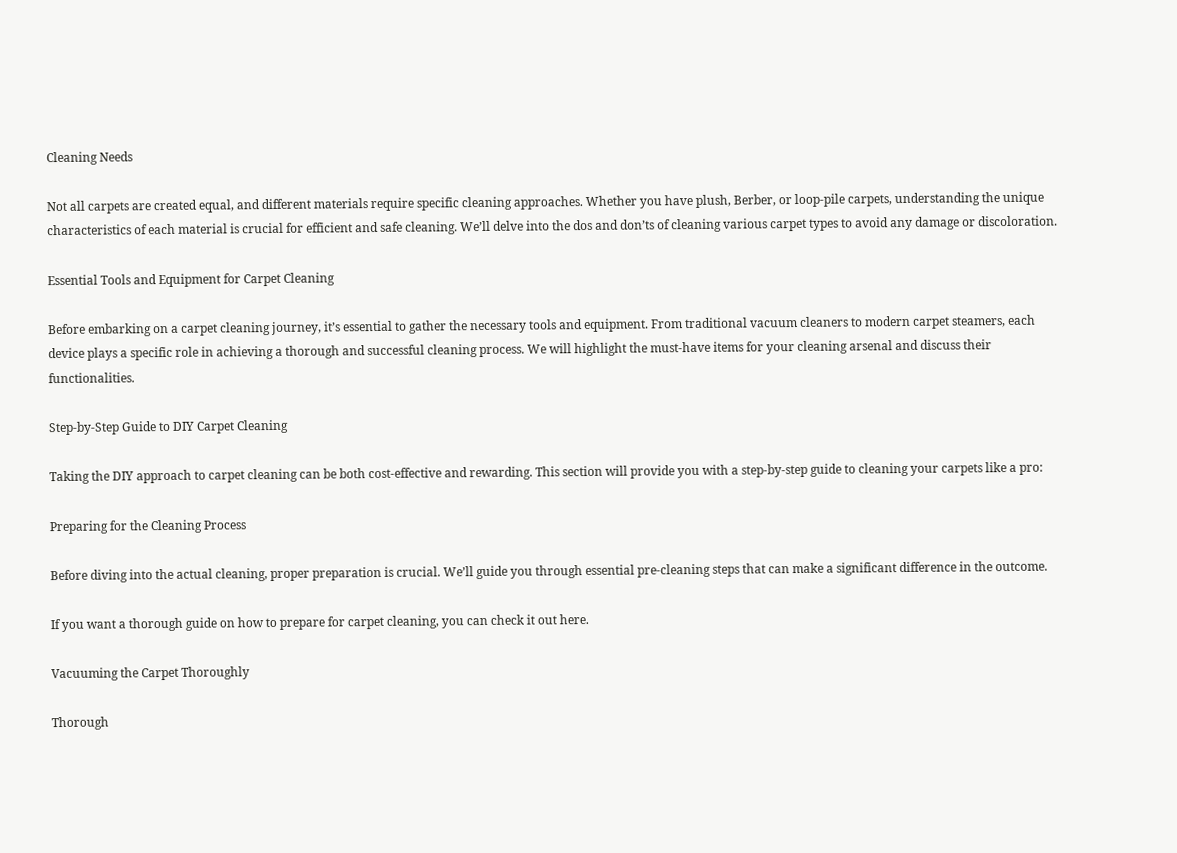Cleaning Needs

Not all carpets are created equal, and different materials require specific cleaning approaches. Whether you have plush, Berber, or loop-pile carpets, understanding the unique characteristics of each material is crucial for efficient and safe cleaning. We’ll delve into the dos and don’ts of cleaning various carpet types to avoid any damage or discoloration.

Essential Tools and Equipment for Carpet Cleaning

Before embarking on a carpet cleaning journey, it’s essential to gather the necessary tools and equipment. From traditional vacuum cleaners to modern carpet steamers, each device plays a specific role in achieving a thorough and successful cleaning process. We will highlight the must-have items for your cleaning arsenal and discuss their functionalities.

Step-by-Step Guide to DIY Carpet Cleaning

Taking the DIY approach to carpet cleaning can be both cost-effective and rewarding. This section will provide you with a step-by-step guide to cleaning your carpets like a pro:

Preparing for the Cleaning Process

Before diving into the actual cleaning, proper preparation is crucial. We’ll guide you through essential pre-cleaning steps that can make a significant difference in the outcome.

If you want a thorough guide on how to prepare for carpet cleaning, you can check it out here.

Vacuuming the Carpet Thoroughly

Thorough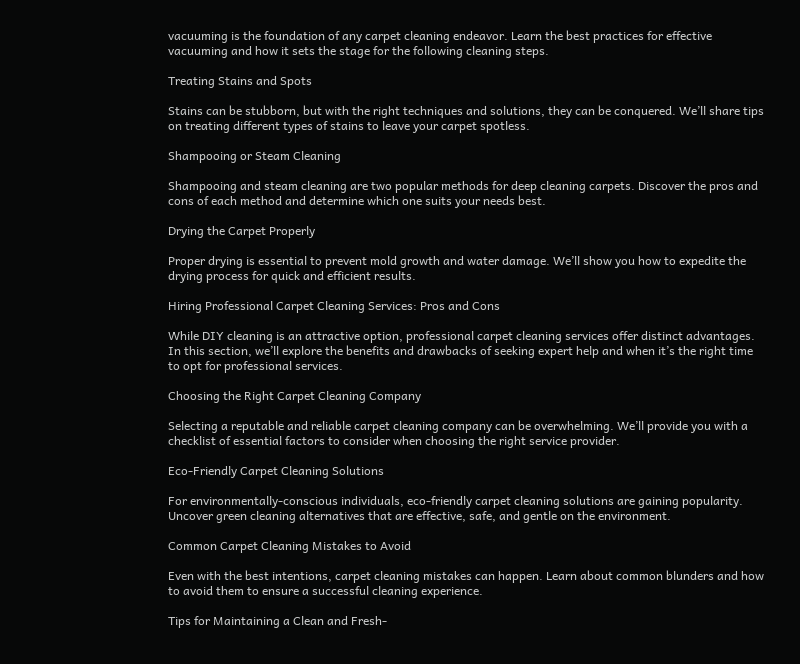vacuuming is the foundation of any carpet cleaning endeavor. Learn the best practices for effective vacuuming and how it sets the stage for the following cleaning steps.

Treating Stains and Spots

Stains can be stubborn, but with the right techniques and solutions, they can be conquered. We’ll share tips on treating different types of stains to leave your carpet spotless.

Shampooing or Steam Cleaning

Shampooing and steam cleaning are two popular methods for deep cleaning carpets. Discover the pros and cons of each method and determine which one suits your needs best.

Drying the Carpet Properly

Proper drying is essential to prevent mold growth and water damage. We’ll show you how to expedite the drying process for quick and efficient results.

Hiring Professional Carpet Cleaning Services: Pros and Cons

While DIY cleaning is an attractive option, professional carpet cleaning services offer distinct advantages. In this section, we’ll explore the benefits and drawbacks of seeking expert help and when it’s the right time to opt for professional services.

Choosing the Right Carpet Cleaning Company

Selecting a reputable and reliable carpet cleaning company can be overwhelming. We’ll provide you with a checklist of essential factors to consider when choosing the right service provider.

Eco-Friendly Carpet Cleaning Solutions

For environmentally-conscious individuals, eco-friendly carpet cleaning solutions are gaining popularity. Uncover green cleaning alternatives that are effective, safe, and gentle on the environment.

Common Carpet Cleaning Mistakes to Avoid

Even with the best intentions, carpet cleaning mistakes can happen. Learn about common blunders and how to avoid them to ensure a successful cleaning experience.

Tips for Maintaining a Clean and Fresh-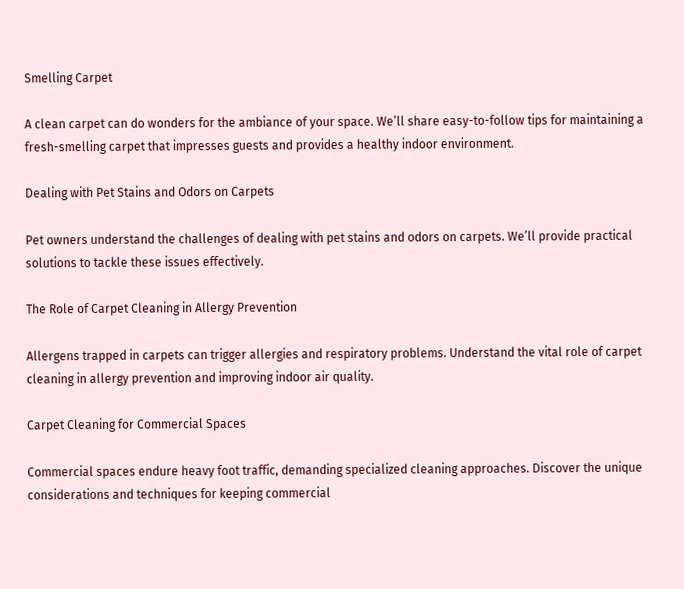Smelling Carpet

A clean carpet can do wonders for the ambiance of your space. We’ll share easy-to-follow tips for maintaining a fresh-smelling carpet that impresses guests and provides a healthy indoor environment.

Dealing with Pet Stains and Odors on Carpets

Pet owners understand the challenges of dealing with pet stains and odors on carpets. We’ll provide practical solutions to tackle these issues effectively.

The Role of Carpet Cleaning in Allergy Prevention

Allergens trapped in carpets can trigger allergies and respiratory problems. Understand the vital role of carpet cleaning in allergy prevention and improving indoor air quality.

Carpet Cleaning for Commercial Spaces

Commercial spaces endure heavy foot traffic, demanding specialized cleaning approaches. Discover the unique considerations and techniques for keeping commercial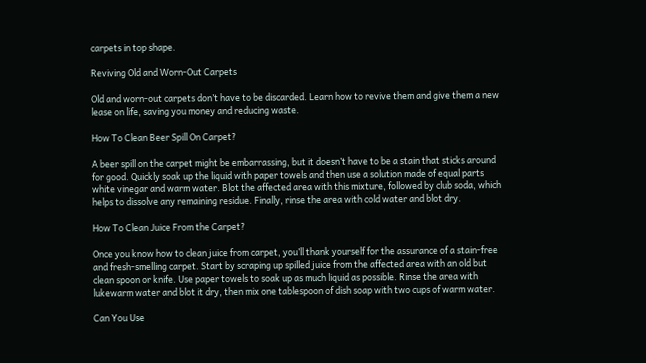carpets in top shape.

Reviving Old and Worn-Out Carpets

Old and worn-out carpets don’t have to be discarded. Learn how to revive them and give them a new lease on life, saving you money and reducing waste.

How To Clean Beer Spill On Carpet?

A beer spill on the carpet might be embarrassing, but it doesn’t have to be a stain that sticks around for good. Quickly soak up the liquid with paper towels and then use a solution made of equal parts white vinegar and warm water. Blot the affected area with this mixture, followed by club soda, which helps to dissolve any remaining residue. Finally, rinse the area with cold water and blot dry.

How To Clean Juice From the Carpet?

Once you know how to clean juice from carpet, you’ll thank yourself for the assurance of a stain-free and fresh-smelling carpet. Start by scraping up spilled juice from the affected area with an old but clean spoon or knife. Use paper towels to soak up as much liquid as possible. Rinse the area with lukewarm water and blot it dry, then mix one tablespoon of dish soap with two cups of warm water.

Can You Use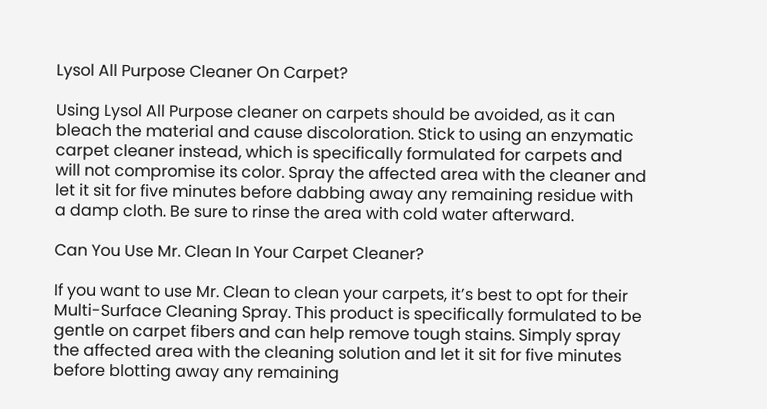Lysol All Purpose Cleaner On Carpet?

Using Lysol All Purpose cleaner on carpets should be avoided, as it can bleach the material and cause discoloration. Stick to using an enzymatic carpet cleaner instead, which is specifically formulated for carpets and will not compromise its color. Spray the affected area with the cleaner and let it sit for five minutes before dabbing away any remaining residue with a damp cloth. Be sure to rinse the area with cold water afterward.

Can You Use Mr. Clean In Your Carpet Cleaner?

If you want to use Mr. Clean to clean your carpets, it’s best to opt for their Multi-Surface Cleaning Spray. This product is specifically formulated to be gentle on carpet fibers and can help remove tough stains. Simply spray the affected area with the cleaning solution and let it sit for five minutes before blotting away any remaining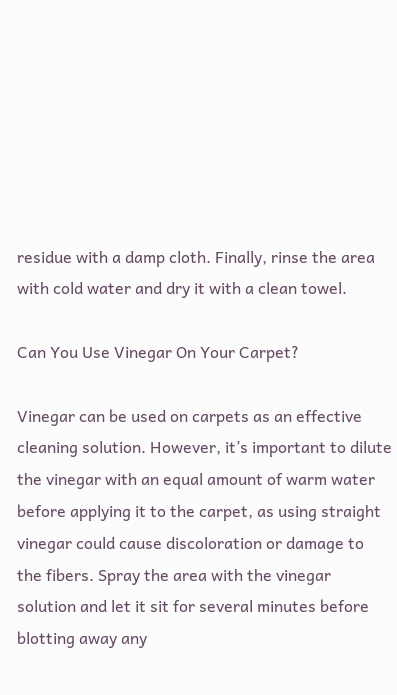residue with a damp cloth. Finally, rinse the area with cold water and dry it with a clean towel.

Can You Use Vinegar On Your Carpet?

Vinegar can be used on carpets as an effective cleaning solution. However, it’s important to dilute the vinegar with an equal amount of warm water before applying it to the carpet, as using straight vinegar could cause discoloration or damage to the fibers. Spray the area with the vinegar solution and let it sit for several minutes before blotting away any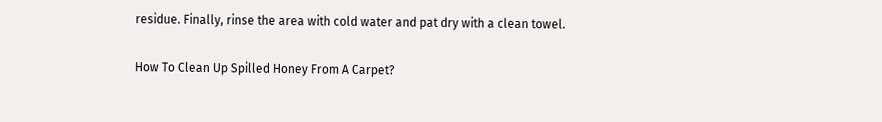residue. Finally, rinse the area with cold water and pat dry with a clean towel.

How To Clean Up Spilled Honey From A Carpet?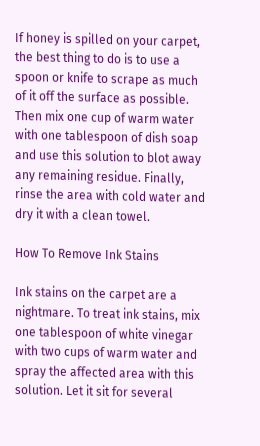If honey is spilled on your carpet, the best thing to do is to use a spoon or knife to scrape as much of it off the surface as possible. Then mix one cup of warm water with one tablespoon of dish soap and use this solution to blot away any remaining residue. Finally, rinse the area with cold water and dry it with a clean towel.

How To Remove Ink Stains

Ink stains on the carpet are a nightmare. To treat ink stains, mix one tablespoon of white vinegar with two cups of warm water and spray the affected area with this solution. Let it sit for several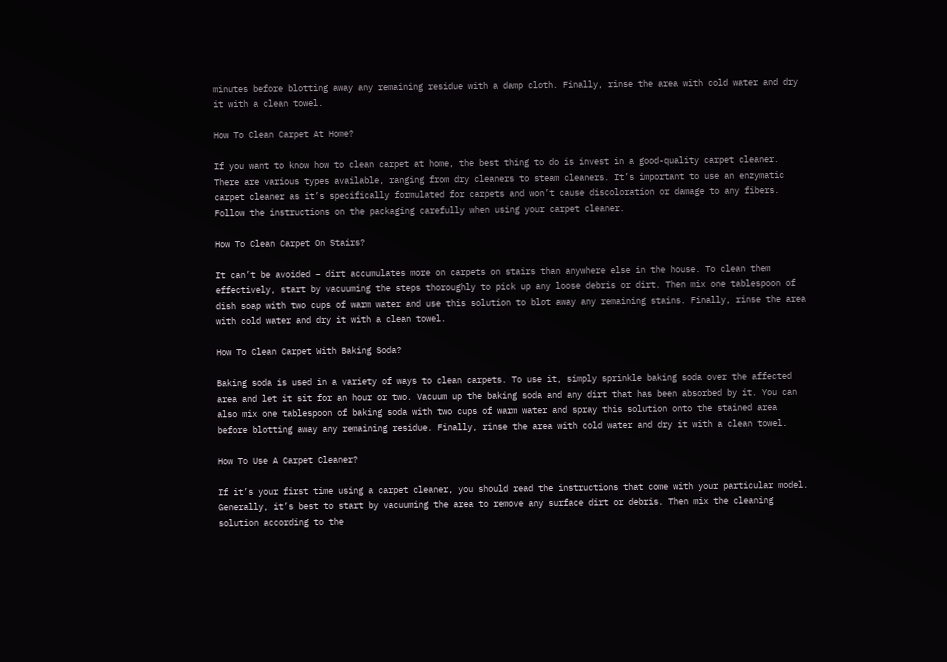minutes before blotting away any remaining residue with a damp cloth. Finally, rinse the area with cold water and dry it with a clean towel.

How To Clean Carpet At Home?

If you want to know how to clean carpet at home, the best thing to do is invest in a good-quality carpet cleaner. There are various types available, ranging from dry cleaners to steam cleaners. It’s important to use an enzymatic carpet cleaner as it’s specifically formulated for carpets and won’t cause discoloration or damage to any fibers. Follow the instructions on the packaging carefully when using your carpet cleaner.

How To Clean Carpet On Stairs?

It can’t be avoided – dirt accumulates more on carpets on stairs than anywhere else in the house. To clean them effectively, start by vacuuming the steps thoroughly to pick up any loose debris or dirt. Then mix one tablespoon of dish soap with two cups of warm water and use this solution to blot away any remaining stains. Finally, rinse the area with cold water and dry it with a clean towel.

How To Clean Carpet With Baking Soda?

Baking soda is used in a variety of ways to clean carpets. To use it, simply sprinkle baking soda over the affected area and let it sit for an hour or two. Vacuum up the baking soda and any dirt that has been absorbed by it. You can also mix one tablespoon of baking soda with two cups of warm water and spray this solution onto the stained area before blotting away any remaining residue. Finally, rinse the area with cold water and dry it with a clean towel.

How To Use A Carpet Cleaner?

If it’s your first time using a carpet cleaner, you should read the instructions that come with your particular model. Generally, it’s best to start by vacuuming the area to remove any surface dirt or debris. Then mix the cleaning solution according to the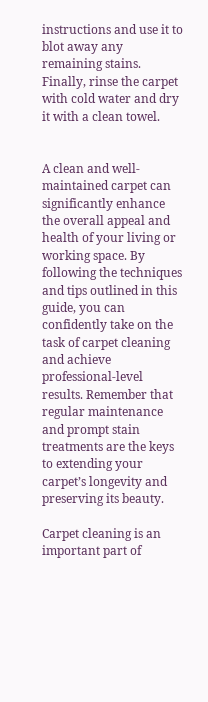instructions and use it to blot away any remaining stains. Finally, rinse the carpet with cold water and dry it with a clean towel.


A clean and well-maintained carpet can significantly enhance the overall appeal and health of your living or working space. By following the techniques and tips outlined in this guide, you can confidently take on the task of carpet cleaning and achieve professional-level results. Remember that regular maintenance and prompt stain treatments are the keys to extending your carpet’s longevity and preserving its beauty.

Carpet cleaning is an important part of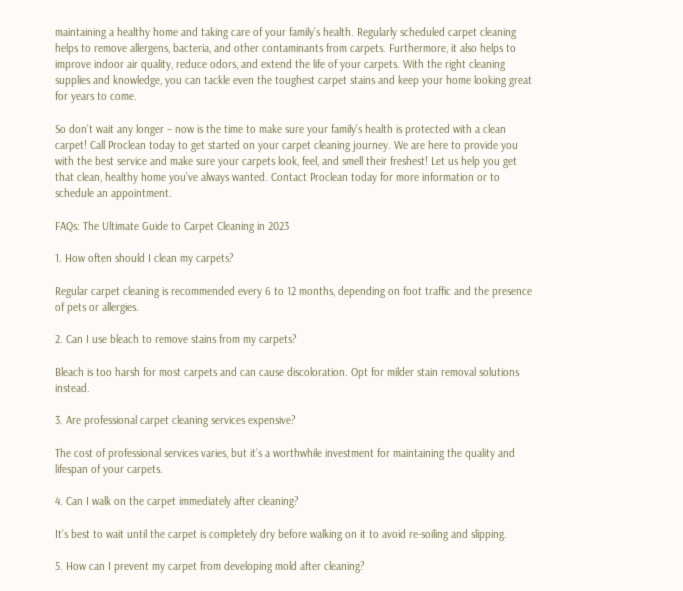maintaining a healthy home and taking care of your family’s health. Regularly scheduled carpet cleaning helps to remove allergens, bacteria, and other contaminants from carpets. Furthermore, it also helps to improve indoor air quality, reduce odors, and extend the life of your carpets. With the right cleaning supplies and knowledge, you can tackle even the toughest carpet stains and keep your home looking great for years to come.

So don’t wait any longer – now is the time to make sure your family’s health is protected with a clean carpet! Call Proclean today to get started on your carpet cleaning journey. We are here to provide you with the best service and make sure your carpets look, feel, and smell their freshest! Let us help you get that clean, healthy home you’ve always wanted. Contact Proclean today for more information or to schedule an appointment.

FAQs: The Ultimate Guide to Carpet Cleaning in 2023

1. How often should I clean my carpets?

Regular carpet cleaning is recommended every 6 to 12 months, depending on foot traffic and the presence of pets or allergies.

2. Can I use bleach to remove stains from my carpets?

Bleach is too harsh for most carpets and can cause discoloration. Opt for milder stain removal solutions instead.

3. Are professional carpet cleaning services expensive?

The cost of professional services varies, but it’s a worthwhile investment for maintaining the quality and lifespan of your carpets.

4. Can I walk on the carpet immediately after cleaning?

It’s best to wait until the carpet is completely dry before walking on it to avoid re-soiling and slipping.

5. How can I prevent my carpet from developing mold after cleaning?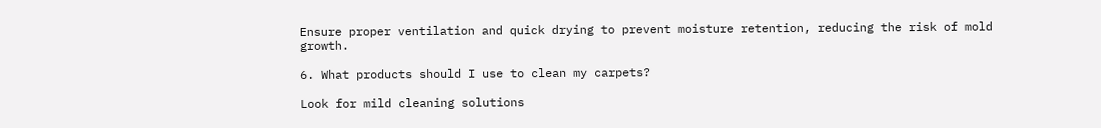Ensure proper ventilation and quick drying to prevent moisture retention, reducing the risk of mold growth.

6. What products should I use to clean my carpets?

Look for mild cleaning solutions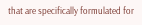that are specifically formulated for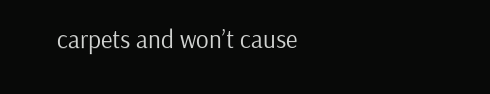carpets and won’t cause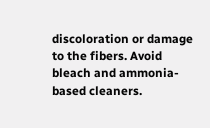discoloration or damage to the fibers. Avoid bleach and ammonia-based cleaners.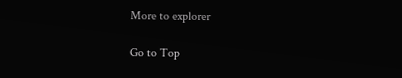More to explorer

Go to Top